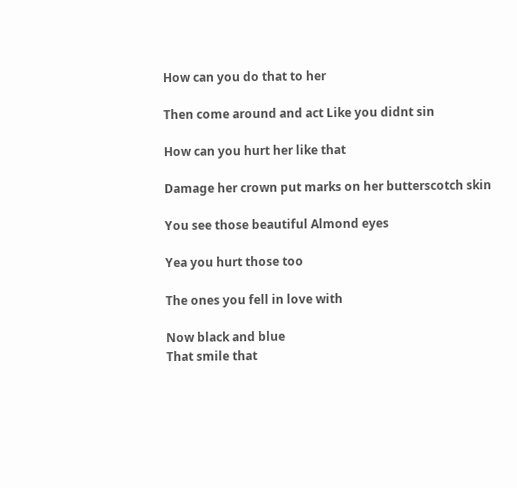How can you do that to her

Then come around and act Like you didnt sin

How can you hurt her like that

Damage her crown put marks on her butterscotch skin

You see those beautiful Almond eyes

Yea you hurt those too

The ones you fell in love with

Now black and blue
That smile that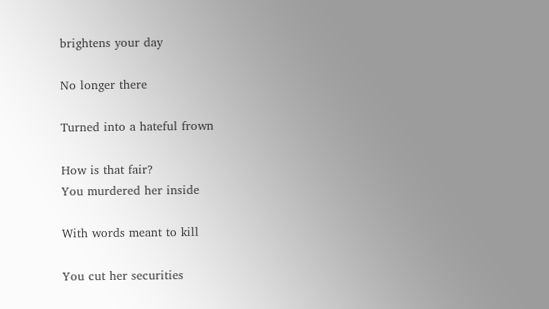brightens your day

No longer there

Turned into a hateful frown

How is that fair?
You murdered her inside

With words meant to kill

You cut her securities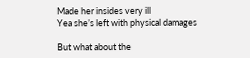Made her insides very ill
Yea she’s left with physical damages

But what about the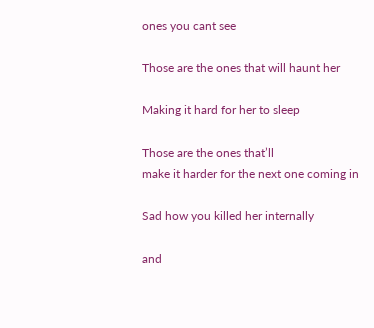ones you cant see

Those are the ones that will haunt her

Making it hard for her to sleep

Those are the ones that’ll
make it harder for the next one coming in

Sad how you killed her internally

and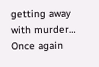getting away with murder… Once again